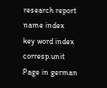research report      name index      key word index      corresp.unit            Page in german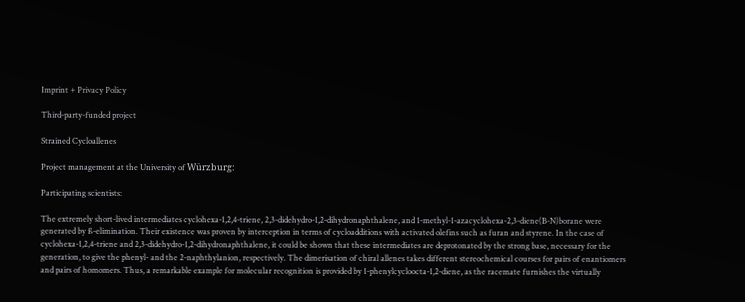Imprint + Privacy Policy

Third-party-funded project

Strained Cycloallenes

Project management at the University of Würzburg:

Participating scientists:

The extremely short-lived intermediates cyclohexa-1,2,4-triene, 2,3-didehydro-1,2-dihydronaphthalene, and 1-methyl-1-azacyclohexa-2,3-diene(B-N)borane were generated by ß-elimination. Their existence was proven by interception in terms of cycloadditions with activated olefins such as furan and styrene. In the case of cyclohexa-1,2,4-triene and 2,3-didehydro-1,2-dihydronaphthalene, it could be shown that these intermediates are deprotonated by the strong base, necessary for the generation, to give the phenyl- and the 2-naphthylanion, respectively. The dimerisation of chiral allenes takes different stereochemical courses for pairs of enantiomers and pairs of homomers. Thus, a remarkable example for molecular recognition is provided by 1-phenylcycloocta-1,2-diene, as the racemate furnishes the virtually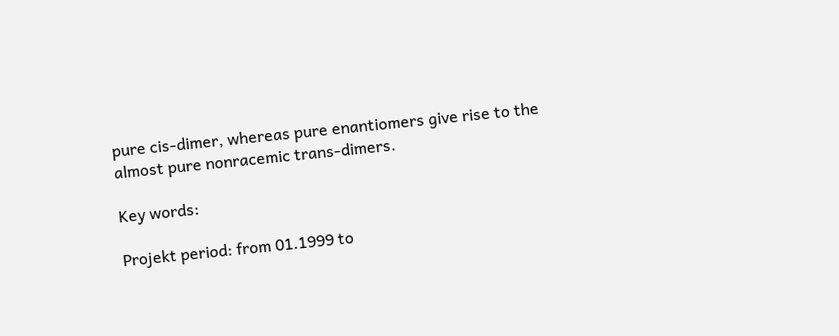pure cis-dimer, whereas pure enantiomers give rise to the almost pure nonracemic trans-dimers.

Key words:

Projekt period: from 01.1999 to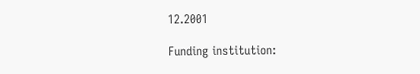12.2001

Funding institution: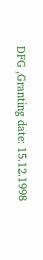DFG ,Granting date: 15.12.1998